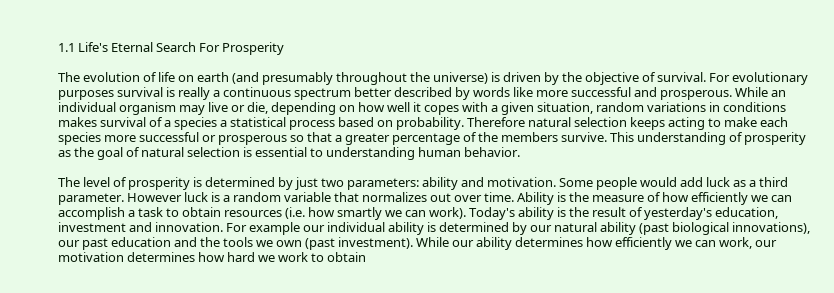1.1 Life's Eternal Search For Prosperity

The evolution of life on earth (and presumably throughout the universe) is driven by the objective of survival. For evolutionary purposes survival is really a continuous spectrum better described by words like more successful and prosperous. While an individual organism may live or die, depending on how well it copes with a given situation, random variations in conditions makes survival of a species a statistical process based on probability. Therefore natural selection keeps acting to make each species more successful or prosperous so that a greater percentage of the members survive. This understanding of prosperity as the goal of natural selection is essential to understanding human behavior.

The level of prosperity is determined by just two parameters: ability and motivation. Some people would add luck as a third parameter. However luck is a random variable that normalizes out over time. Ability is the measure of how efficiently we can accomplish a task to obtain resources (i.e. how smartly we can work). Today's ability is the result of yesterday's education, investment and innovation. For example our individual ability is determined by our natural ability (past biological innovations), our past education and the tools we own (past investment). While our ability determines how efficiently we can work, our motivation determines how hard we work to obtain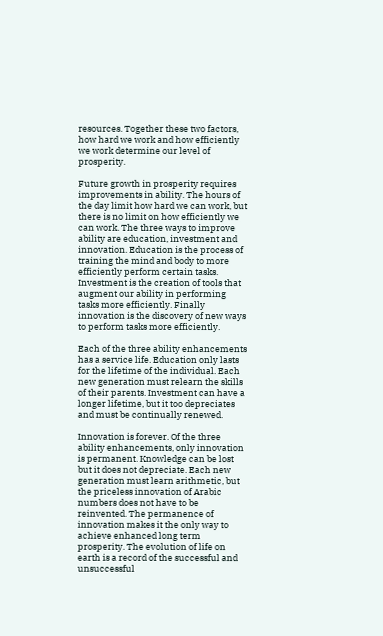resources. Together these two factors, how hard we work and how efficiently we work determine our level of prosperity.

Future growth in prosperity requires improvements in ability. The hours of the day limit how hard we can work, but there is no limit on how efficiently we can work. The three ways to improve ability are education, investment and innovation. Education is the process of training the mind and body to more efficiently perform certain tasks. Investment is the creation of tools that augment our ability in performing tasks more efficiently. Finally innovation is the discovery of new ways to perform tasks more efficiently.

Each of the three ability enhancements has a service life. Education only lasts for the lifetime of the individual. Each new generation must relearn the skills of their parents. Investment can have a longer lifetime, but it too depreciates and must be continually renewed.

Innovation is forever. Of the three ability enhancements, only innovation is permanent. Knowledge can be lost but it does not depreciate. Each new generation must learn arithmetic, but the priceless innovation of Arabic numbers does not have to be reinvented. The permanence of innovation makes it the only way to achieve enhanced long term prosperity. The evolution of life on earth is a record of the successful and unsuccessful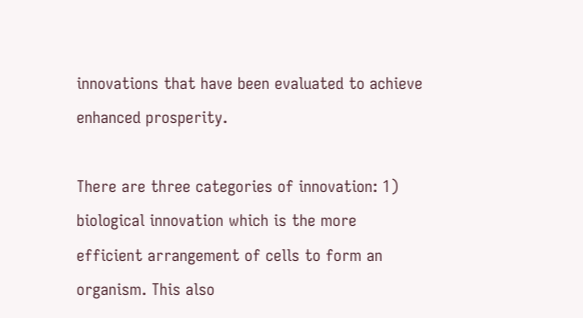innovations that have been evaluated to achieve enhanced prosperity.

There are three categories of innovation: 1) biological innovation which is the more efficient arrangement of cells to form an organism. This also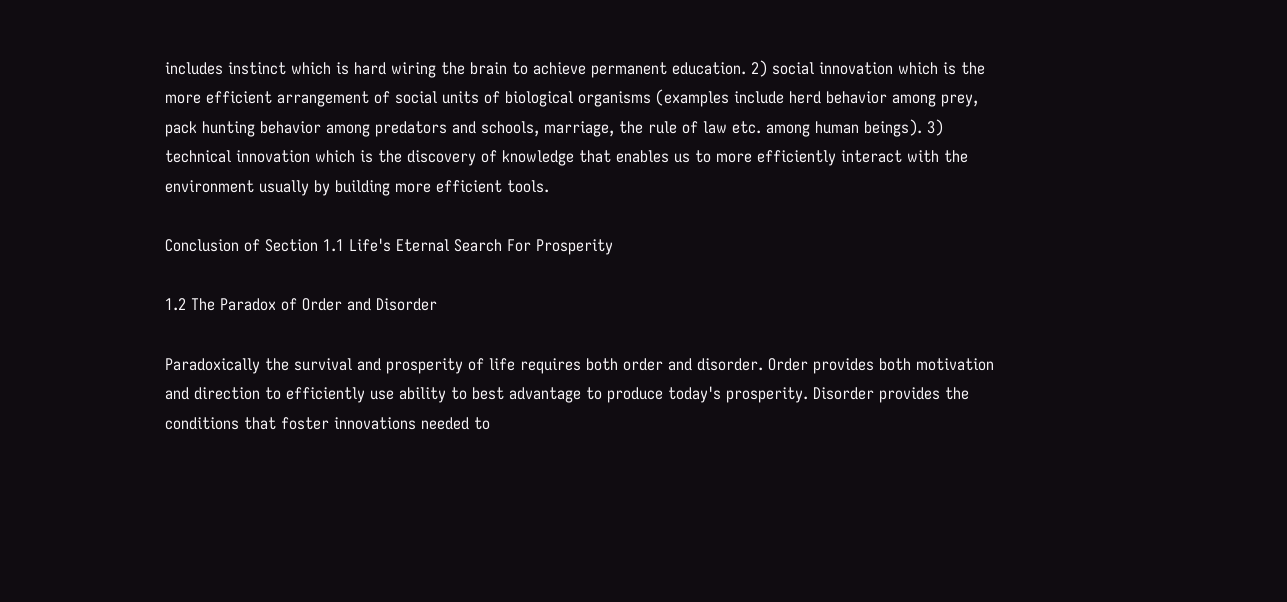includes instinct which is hard wiring the brain to achieve permanent education. 2) social innovation which is the more efficient arrangement of social units of biological organisms (examples include herd behavior among prey, pack hunting behavior among predators and schools, marriage, the rule of law etc. among human beings). 3) technical innovation which is the discovery of knowledge that enables us to more efficiently interact with the environment usually by building more efficient tools.

Conclusion of Section 1.1 Life's Eternal Search For Prosperity

1.2 The Paradox of Order and Disorder

Paradoxically the survival and prosperity of life requires both order and disorder. Order provides both motivation and direction to efficiently use ability to best advantage to produce today's prosperity. Disorder provides the conditions that foster innovations needed to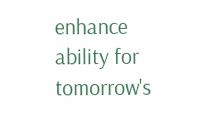enhance ability for tomorrow's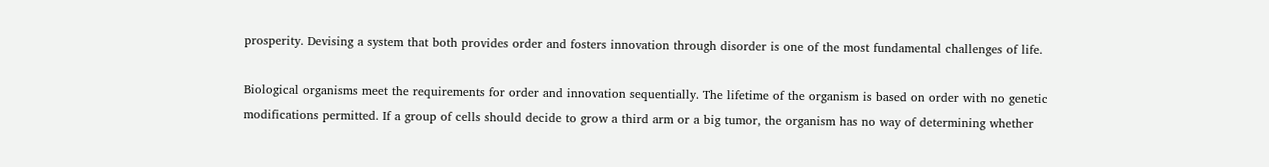prosperity. Devising a system that both provides order and fosters innovation through disorder is one of the most fundamental challenges of life.

Biological organisms meet the requirements for order and innovation sequentially. The lifetime of the organism is based on order with no genetic modifications permitted. If a group of cells should decide to grow a third arm or a big tumor, the organism has no way of determining whether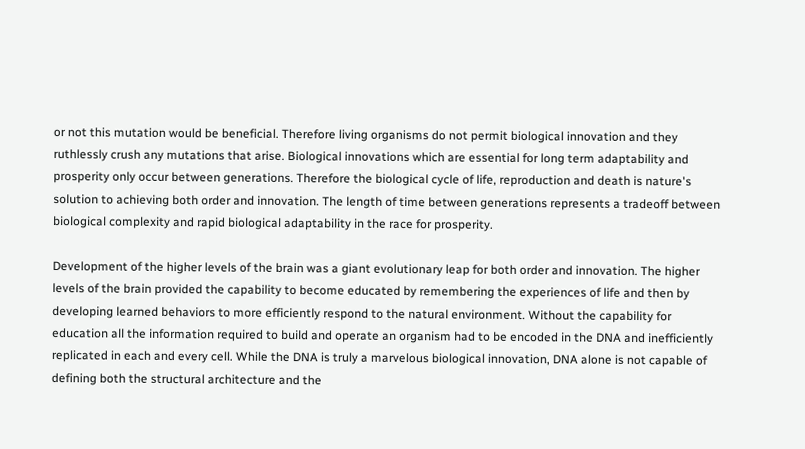or not this mutation would be beneficial. Therefore living organisms do not permit biological innovation and they ruthlessly crush any mutations that arise. Biological innovations which are essential for long term adaptability and prosperity only occur between generations. Therefore the biological cycle of life, reproduction and death is nature's solution to achieving both order and innovation. The length of time between generations represents a tradeoff between biological complexity and rapid biological adaptability in the race for prosperity.

Development of the higher levels of the brain was a giant evolutionary leap for both order and innovation. The higher levels of the brain provided the capability to become educated by remembering the experiences of life and then by developing learned behaviors to more efficiently respond to the natural environment. Without the capability for education all the information required to build and operate an organism had to be encoded in the DNA and inefficiently replicated in each and every cell. While the DNA is truly a marvelous biological innovation, DNA alone is not capable of defining both the structural architecture and the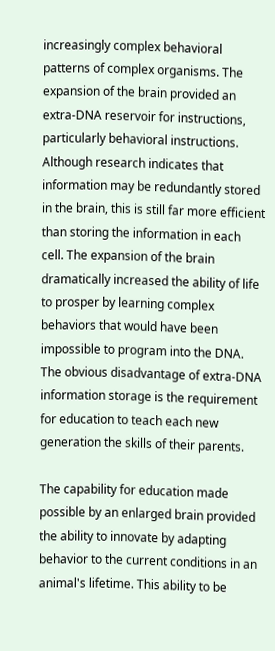increasingly complex behavioral patterns of complex organisms. The expansion of the brain provided an extra-DNA reservoir for instructions, particularly behavioral instructions. Although research indicates that information may be redundantly stored in the brain, this is still far more efficient than storing the information in each cell. The expansion of the brain dramatically increased the ability of life to prosper by learning complex behaviors that would have been impossible to program into the DNA. The obvious disadvantage of extra-DNA information storage is the requirement for education to teach each new generation the skills of their parents.

The capability for education made possible by an enlarged brain provided the ability to innovate by adapting behavior to the current conditions in an animal's lifetime. This ability to be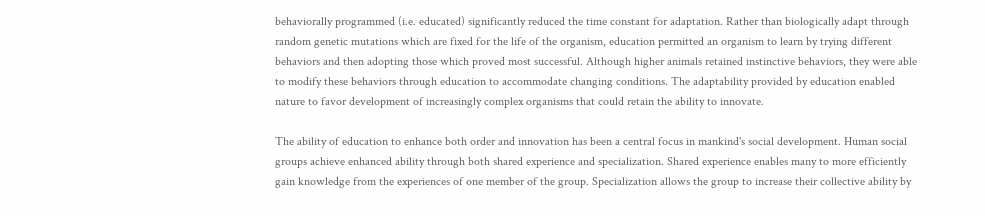behaviorally programmed (i.e. educated) significantly reduced the time constant for adaptation. Rather than biologically adapt through random genetic mutations which are fixed for the life of the organism, education permitted an organism to learn by trying different behaviors and then adopting those which proved most successful. Although higher animals retained instinctive behaviors, they were able to modify these behaviors through education to accommodate changing conditions. The adaptability provided by education enabled nature to favor development of increasingly complex organisms that could retain the ability to innovate.

The ability of education to enhance both order and innovation has been a central focus in mankind's social development. Human social groups achieve enhanced ability through both shared experience and specialization. Shared experience enables many to more efficiently gain knowledge from the experiences of one member of the group. Specialization allows the group to increase their collective ability by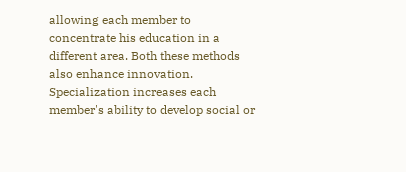allowing each member to concentrate his education in a different area. Both these methods also enhance innovation. Specialization increases each member's ability to develop social or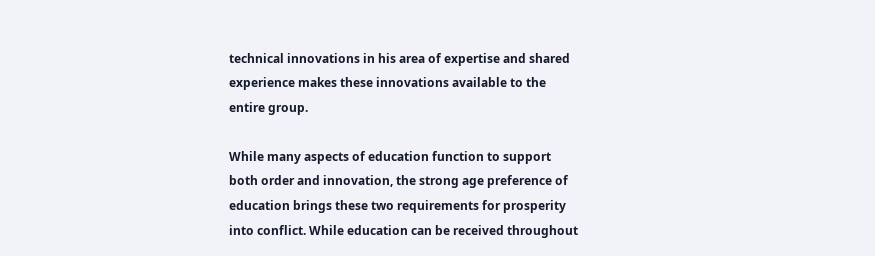technical innovations in his area of expertise and shared experience makes these innovations available to the entire group.

While many aspects of education function to support both order and innovation, the strong age preference of education brings these two requirements for prosperity into conflict. While education can be received throughout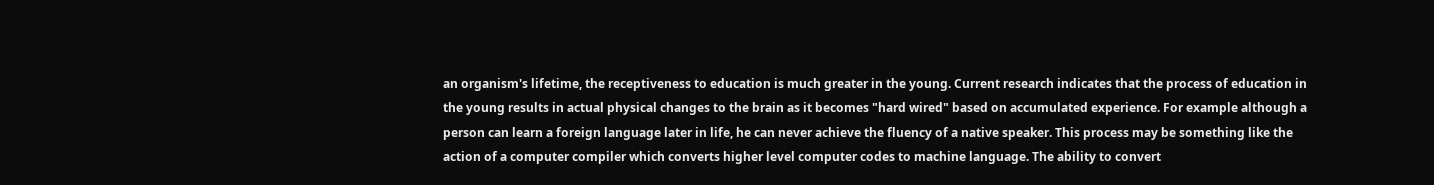an organism's lifetime, the receptiveness to education is much greater in the young. Current research indicates that the process of education in the young results in actual physical changes to the brain as it becomes "hard wired" based on accumulated experience. For example although a person can learn a foreign language later in life, he can never achieve the fluency of a native speaker. This process may be something like the action of a computer compiler which converts higher level computer codes to machine language. The ability to convert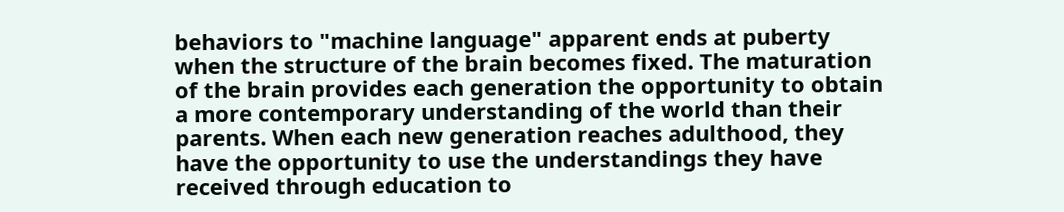behaviors to "machine language" apparent ends at puberty when the structure of the brain becomes fixed. The maturation of the brain provides each generation the opportunity to obtain a more contemporary understanding of the world than their parents. When each new generation reaches adulthood, they have the opportunity to use the understandings they have received through education to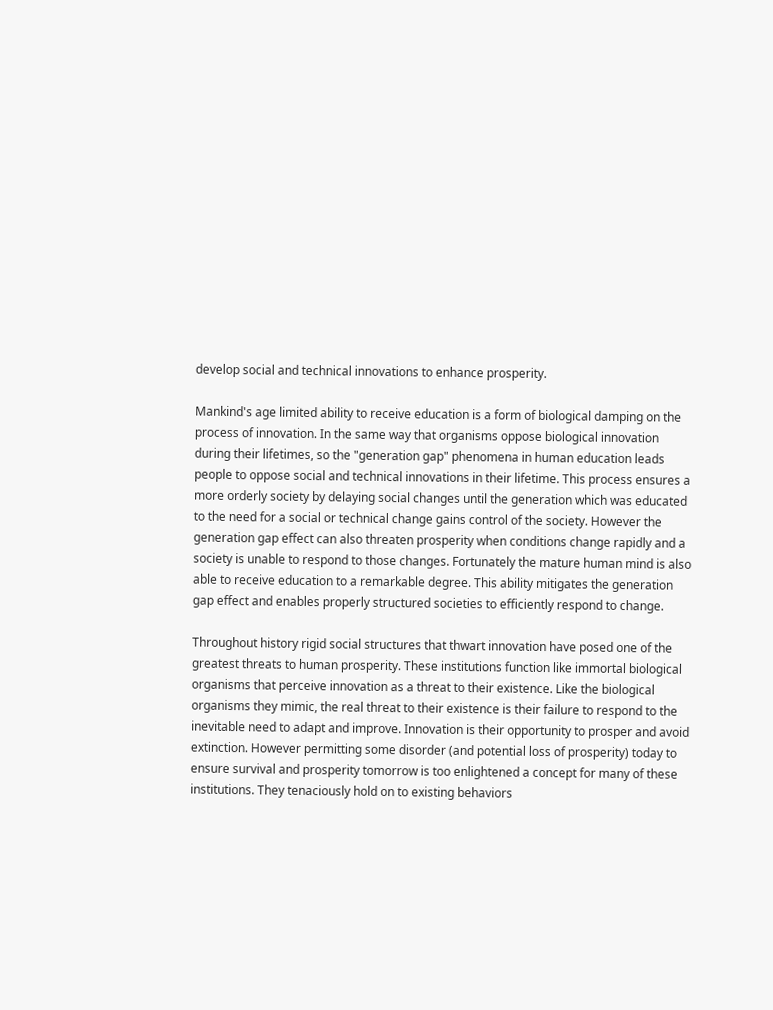develop social and technical innovations to enhance prosperity.

Mankind's age limited ability to receive education is a form of biological damping on the process of innovation. In the same way that organisms oppose biological innovation during their lifetimes, so the "generation gap" phenomena in human education leads people to oppose social and technical innovations in their lifetime. This process ensures a more orderly society by delaying social changes until the generation which was educated to the need for a social or technical change gains control of the society. However the generation gap effect can also threaten prosperity when conditions change rapidly and a society is unable to respond to those changes. Fortunately the mature human mind is also able to receive education to a remarkable degree. This ability mitigates the generation gap effect and enables properly structured societies to efficiently respond to change.

Throughout history rigid social structures that thwart innovation have posed one of the greatest threats to human prosperity. These institutions function like immortal biological organisms that perceive innovation as a threat to their existence. Like the biological organisms they mimic, the real threat to their existence is their failure to respond to the inevitable need to adapt and improve. Innovation is their opportunity to prosper and avoid extinction. However permitting some disorder (and potential loss of prosperity) today to ensure survival and prosperity tomorrow is too enlightened a concept for many of these institutions. They tenaciously hold on to existing behaviors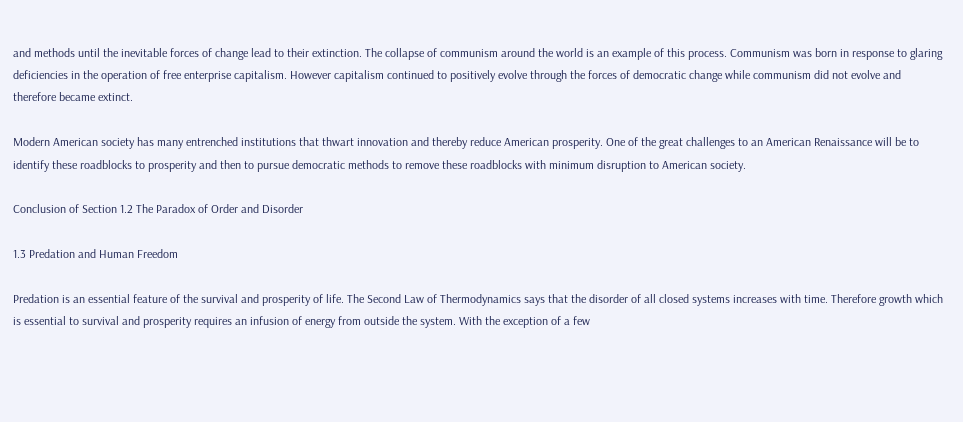and methods until the inevitable forces of change lead to their extinction. The collapse of communism around the world is an example of this process. Communism was born in response to glaring deficiencies in the operation of free enterprise capitalism. However capitalism continued to positively evolve through the forces of democratic change while communism did not evolve and therefore became extinct.

Modern American society has many entrenched institutions that thwart innovation and thereby reduce American prosperity. One of the great challenges to an American Renaissance will be to identify these roadblocks to prosperity and then to pursue democratic methods to remove these roadblocks with minimum disruption to American society.

Conclusion of Section 1.2 The Paradox of Order and Disorder

1.3 Predation and Human Freedom

Predation is an essential feature of the survival and prosperity of life. The Second Law of Thermodynamics says that the disorder of all closed systems increases with time. Therefore growth which is essential to survival and prosperity requires an infusion of energy from outside the system. With the exception of a few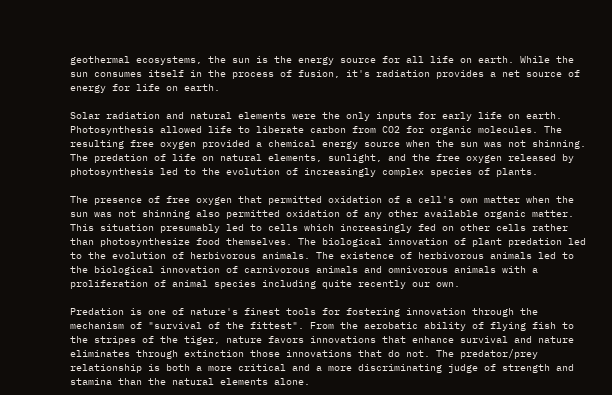geothermal ecosystems, the sun is the energy source for all life on earth. While the sun consumes itself in the process of fusion, it's radiation provides a net source of energy for life on earth.

Solar radiation and natural elements were the only inputs for early life on earth. Photosynthesis allowed life to liberate carbon from CO2 for organic molecules. The resulting free oxygen provided a chemical energy source when the sun was not shinning. The predation of life on natural elements, sunlight, and the free oxygen released by photosynthesis led to the evolution of increasingly complex species of plants.

The presence of free oxygen that permitted oxidation of a cell's own matter when the sun was not shinning also permitted oxidation of any other available organic matter. This situation presumably led to cells which increasingly fed on other cells rather than photosynthesize food themselves. The biological innovation of plant predation led to the evolution of herbivorous animals. The existence of herbivorous animals led to the biological innovation of carnivorous animals and omnivorous animals with a proliferation of animal species including quite recently our own.

Predation is one of nature's finest tools for fostering innovation through the mechanism of "survival of the fittest". From the aerobatic ability of flying fish to the stripes of the tiger, nature favors innovations that enhance survival and nature eliminates through extinction those innovations that do not. The predator/prey relationship is both a more critical and a more discriminating judge of strength and stamina than the natural elements alone.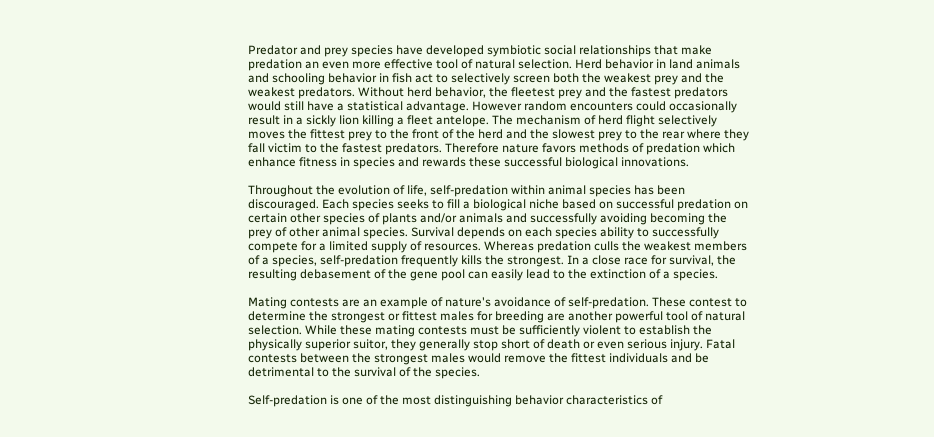Predator and prey species have developed symbiotic social relationships that make predation an even more effective tool of natural selection. Herd behavior in land animals and schooling behavior in fish act to selectively screen both the weakest prey and the weakest predators. Without herd behavior, the fleetest prey and the fastest predators would still have a statistical advantage. However random encounters could occasionally result in a sickly lion killing a fleet antelope. The mechanism of herd flight selectively moves the fittest prey to the front of the herd and the slowest prey to the rear where they fall victim to the fastest predators. Therefore nature favors methods of predation which enhance fitness in species and rewards these successful biological innovations.

Throughout the evolution of life, self-predation within animal species has been discouraged. Each species seeks to fill a biological niche based on successful predation on certain other species of plants and/or animals and successfully avoiding becoming the prey of other animal species. Survival depends on each species ability to successfully compete for a limited supply of resources. Whereas predation culls the weakest members of a species, self-predation frequently kills the strongest. In a close race for survival, the resulting debasement of the gene pool can easily lead to the extinction of a species.

Mating contests are an example of nature's avoidance of self-predation. These contest to determine the strongest or fittest males for breeding are another powerful tool of natural selection. While these mating contests must be sufficiently violent to establish the physically superior suitor, they generally stop short of death or even serious injury. Fatal contests between the strongest males would remove the fittest individuals and be detrimental to the survival of the species.

Self-predation is one of the most distinguishing behavior characteristics of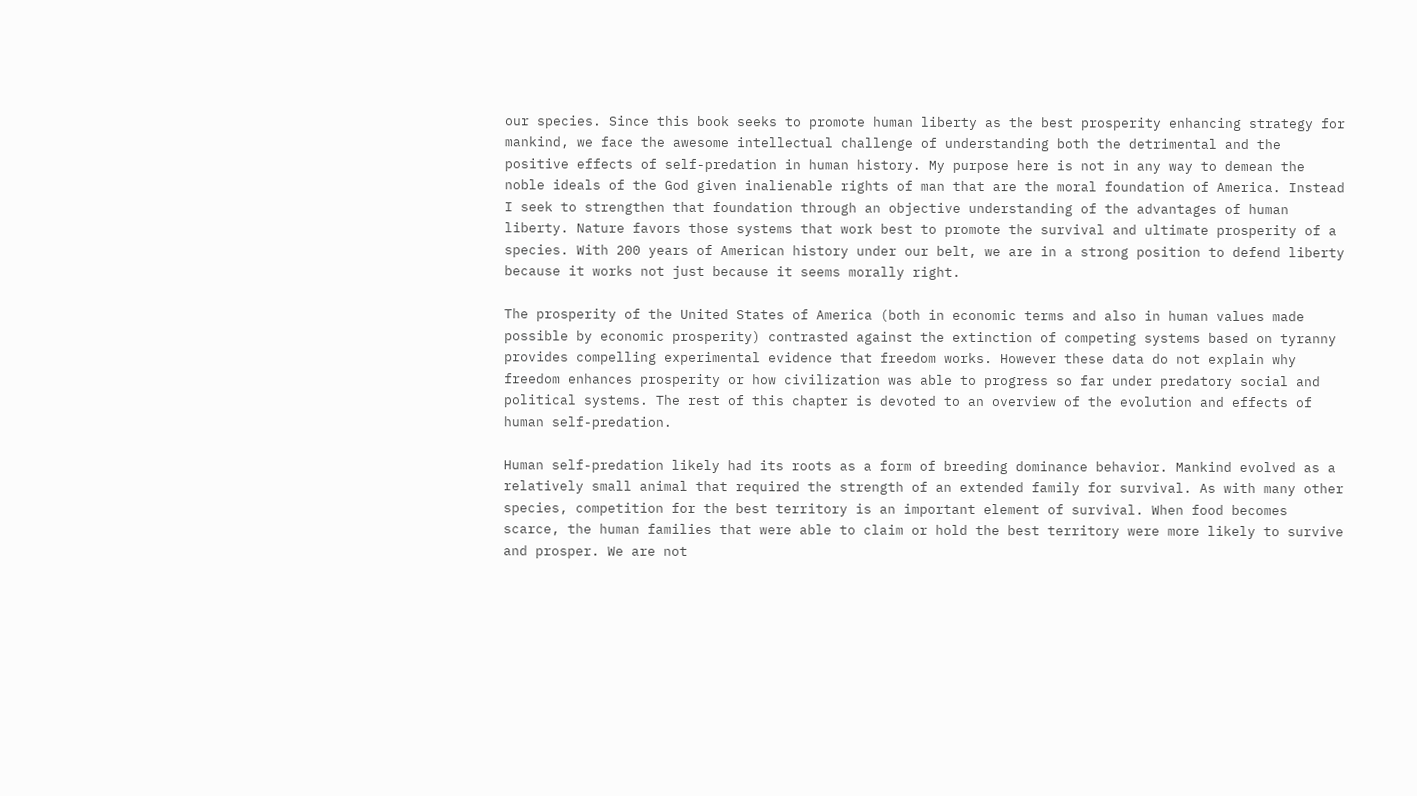our species. Since this book seeks to promote human liberty as the best prosperity enhancing strategy for mankind, we face the awesome intellectual challenge of understanding both the detrimental and the positive effects of self-predation in human history. My purpose here is not in any way to demean the noble ideals of the God given inalienable rights of man that are the moral foundation of America. Instead I seek to strengthen that foundation through an objective understanding of the advantages of human liberty. Nature favors those systems that work best to promote the survival and ultimate prosperity of a species. With 200 years of American history under our belt, we are in a strong position to defend liberty because it works not just because it seems morally right.

The prosperity of the United States of America (both in economic terms and also in human values made possible by economic prosperity) contrasted against the extinction of competing systems based on tyranny provides compelling experimental evidence that freedom works. However these data do not explain why freedom enhances prosperity or how civilization was able to progress so far under predatory social and political systems. The rest of this chapter is devoted to an overview of the evolution and effects of human self-predation.

Human self-predation likely had its roots as a form of breeding dominance behavior. Mankind evolved as a relatively small animal that required the strength of an extended family for survival. As with many other species, competition for the best territory is an important element of survival. When food becomes scarce, the human families that were able to claim or hold the best territory were more likely to survive and prosper. We are not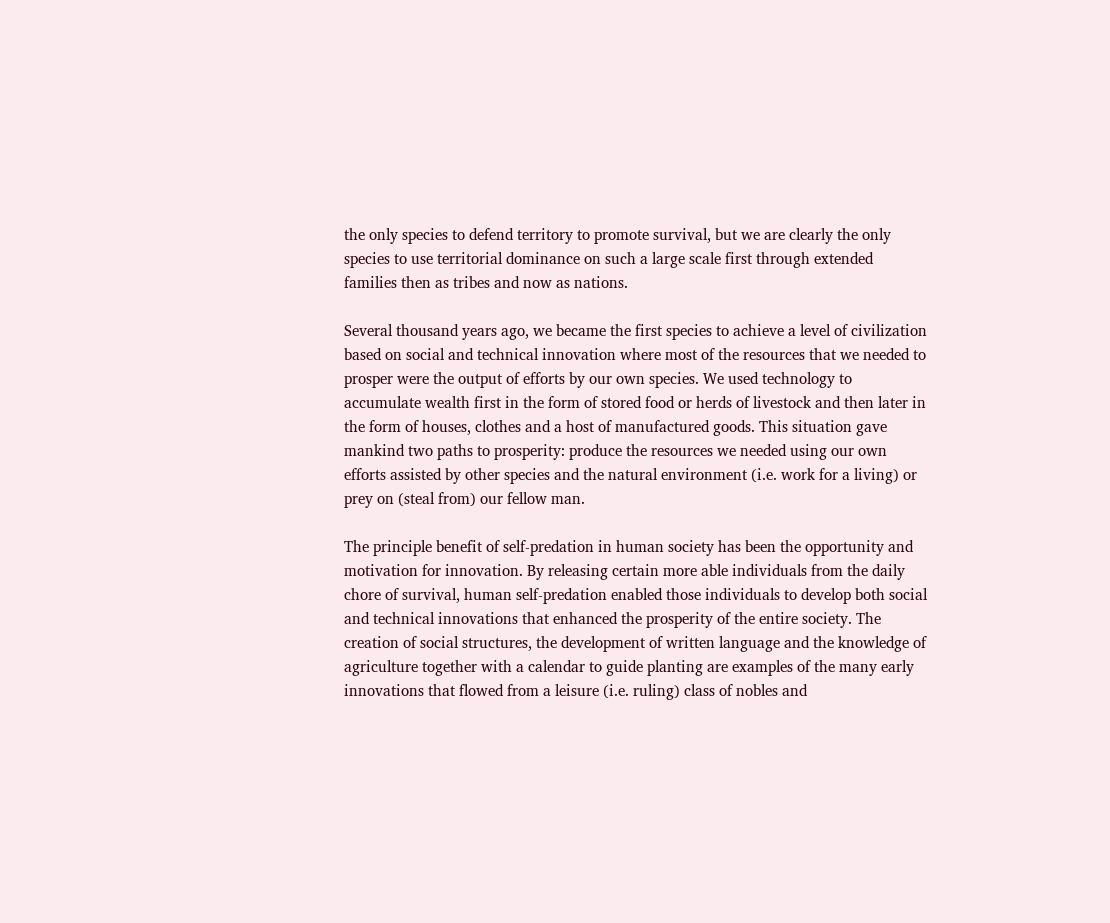the only species to defend territory to promote survival, but we are clearly the only species to use territorial dominance on such a large scale first through extended families then as tribes and now as nations.

Several thousand years ago, we became the first species to achieve a level of civilization based on social and technical innovation where most of the resources that we needed to prosper were the output of efforts by our own species. We used technology to accumulate wealth first in the form of stored food or herds of livestock and then later in the form of houses, clothes and a host of manufactured goods. This situation gave mankind two paths to prosperity: produce the resources we needed using our own efforts assisted by other species and the natural environment (i.e. work for a living) or prey on (steal from) our fellow man.

The principle benefit of self-predation in human society has been the opportunity and motivation for innovation. By releasing certain more able individuals from the daily chore of survival, human self-predation enabled those individuals to develop both social and technical innovations that enhanced the prosperity of the entire society. The creation of social structures, the development of written language and the knowledge of agriculture together with a calendar to guide planting are examples of the many early innovations that flowed from a leisure (i.e. ruling) class of nobles and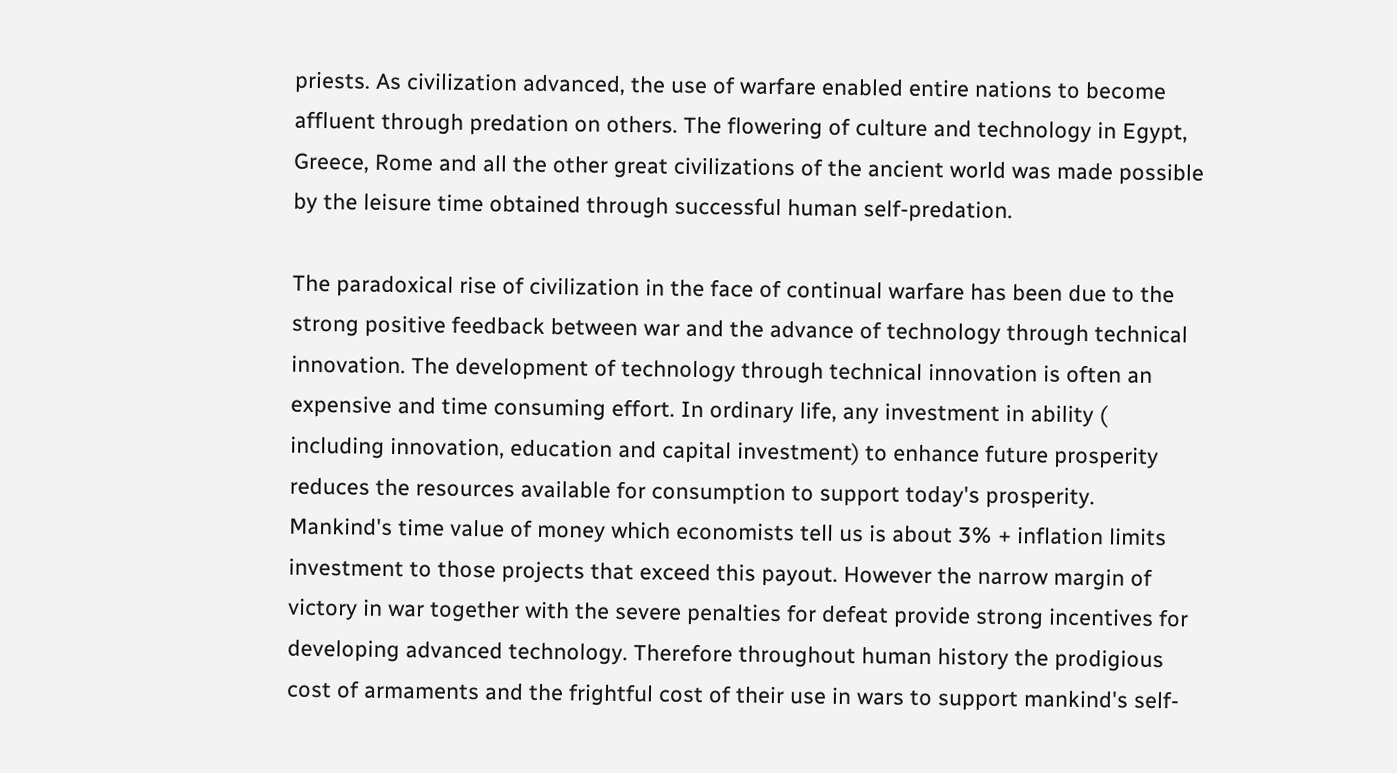priests. As civilization advanced, the use of warfare enabled entire nations to become affluent through predation on others. The flowering of culture and technology in Egypt, Greece, Rome and all the other great civilizations of the ancient world was made possible by the leisure time obtained through successful human self-predation.

The paradoxical rise of civilization in the face of continual warfare has been due to the strong positive feedback between war and the advance of technology through technical innovation. The development of technology through technical innovation is often an expensive and time consuming effort. In ordinary life, any investment in ability ( including innovation, education and capital investment) to enhance future prosperity reduces the resources available for consumption to support today's prosperity. Mankind's time value of money which economists tell us is about 3% + inflation limits investment to those projects that exceed this payout. However the narrow margin of victory in war together with the severe penalties for defeat provide strong incentives for developing advanced technology. Therefore throughout human history the prodigious cost of armaments and the frightful cost of their use in wars to support mankind's self-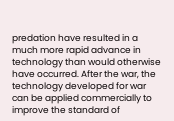predation have resulted in a much more rapid advance in technology than would otherwise have occurred. After the war, the technology developed for war can be applied commercially to improve the standard of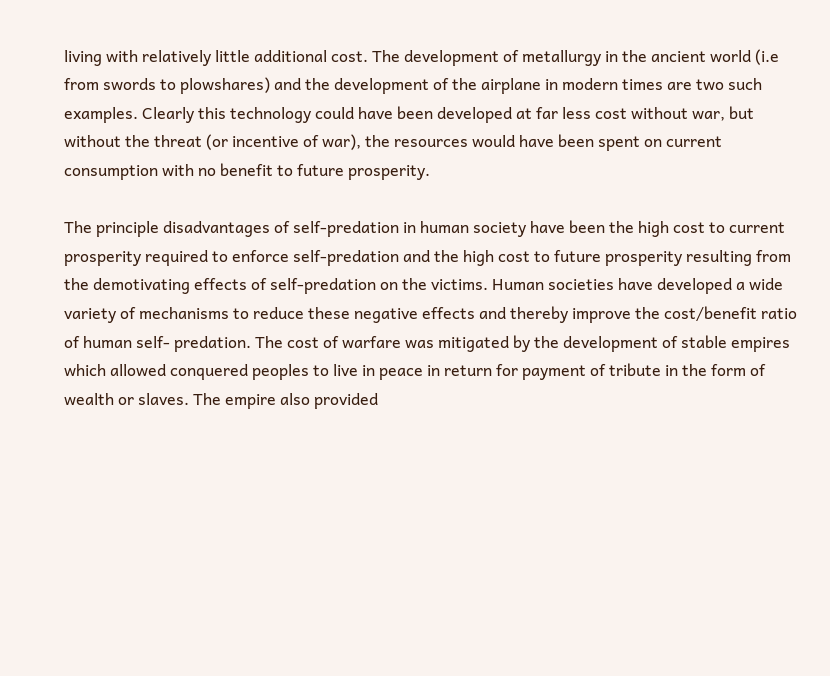living with relatively little additional cost. The development of metallurgy in the ancient world (i.e from swords to plowshares) and the development of the airplane in modern times are two such examples. Clearly this technology could have been developed at far less cost without war, but without the threat (or incentive of war), the resources would have been spent on current consumption with no benefit to future prosperity.

The principle disadvantages of self-predation in human society have been the high cost to current prosperity required to enforce self-predation and the high cost to future prosperity resulting from the demotivating effects of self-predation on the victims. Human societies have developed a wide variety of mechanisms to reduce these negative effects and thereby improve the cost/benefit ratio of human self- predation. The cost of warfare was mitigated by the development of stable empires which allowed conquered peoples to live in peace in return for payment of tribute in the form of wealth or slaves. The empire also provided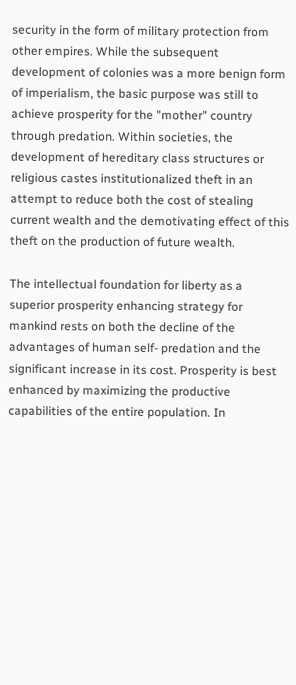security in the form of military protection from other empires. While the subsequent development of colonies was a more benign form of imperialism, the basic purpose was still to achieve prosperity for the "mother" country through predation. Within societies, the development of hereditary class structures or religious castes institutionalized theft in an attempt to reduce both the cost of stealing current wealth and the demotivating effect of this theft on the production of future wealth.

The intellectual foundation for liberty as a superior prosperity enhancing strategy for mankind rests on both the decline of the advantages of human self- predation and the significant increase in its cost. Prosperity is best enhanced by maximizing the productive capabilities of the entire population. In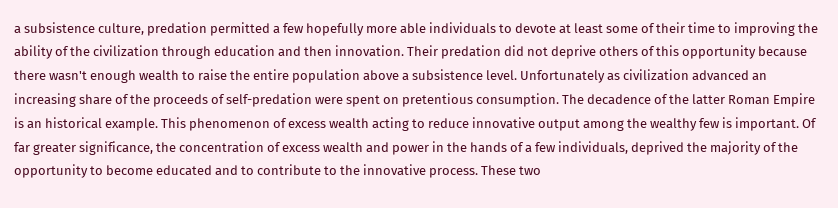a subsistence culture, predation permitted a few hopefully more able individuals to devote at least some of their time to improving the ability of the civilization through education and then innovation. Their predation did not deprive others of this opportunity because there wasn't enough wealth to raise the entire population above a subsistence level. Unfortunately as civilization advanced an increasing share of the proceeds of self-predation were spent on pretentious consumption. The decadence of the latter Roman Empire is an historical example. This phenomenon of excess wealth acting to reduce innovative output among the wealthy few is important. Of far greater significance, the concentration of excess wealth and power in the hands of a few individuals, deprived the majority of the opportunity to become educated and to contribute to the innovative process. These two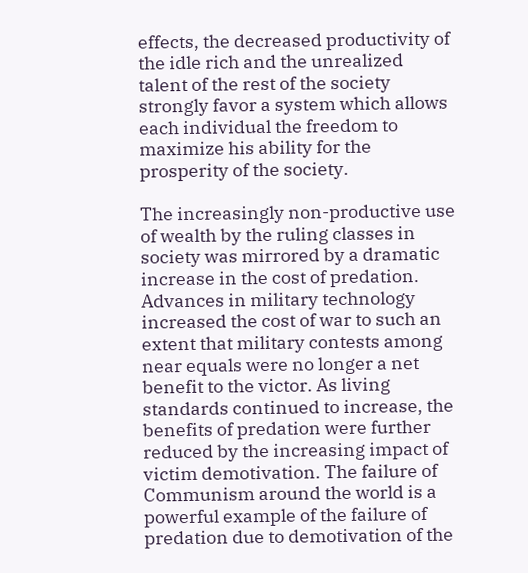effects, the decreased productivity of the idle rich and the unrealized talent of the rest of the society strongly favor a system which allows each individual the freedom to maximize his ability for the prosperity of the society.

The increasingly non-productive use of wealth by the ruling classes in society was mirrored by a dramatic increase in the cost of predation. Advances in military technology increased the cost of war to such an extent that military contests among near equals were no longer a net benefit to the victor. As living standards continued to increase, the benefits of predation were further reduced by the increasing impact of victim demotivation. The failure of Communism around the world is a powerful example of the failure of predation due to demotivation of the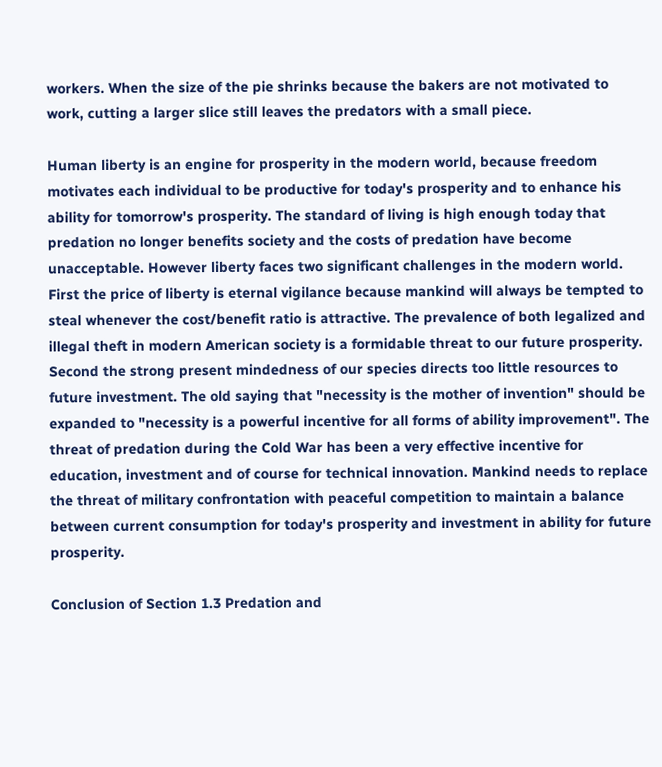workers. When the size of the pie shrinks because the bakers are not motivated to work, cutting a larger slice still leaves the predators with a small piece.

Human liberty is an engine for prosperity in the modern world, because freedom motivates each individual to be productive for today's prosperity and to enhance his ability for tomorrow's prosperity. The standard of living is high enough today that predation no longer benefits society and the costs of predation have become unacceptable. However liberty faces two significant challenges in the modern world. First the price of liberty is eternal vigilance because mankind will always be tempted to steal whenever the cost/benefit ratio is attractive. The prevalence of both legalized and illegal theft in modern American society is a formidable threat to our future prosperity. Second the strong present mindedness of our species directs too little resources to future investment. The old saying that "necessity is the mother of invention" should be expanded to "necessity is a powerful incentive for all forms of ability improvement". The threat of predation during the Cold War has been a very effective incentive for education, investment and of course for technical innovation. Mankind needs to replace the threat of military confrontation with peaceful competition to maintain a balance between current consumption for today's prosperity and investment in ability for future prosperity.

Conclusion of Section 1.3 Predation and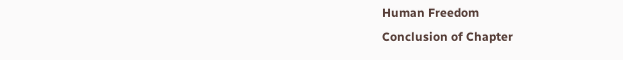Human Freedom
Conclusion of Chapter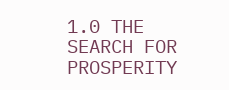1.0 THE SEARCH FOR PROSPERITY